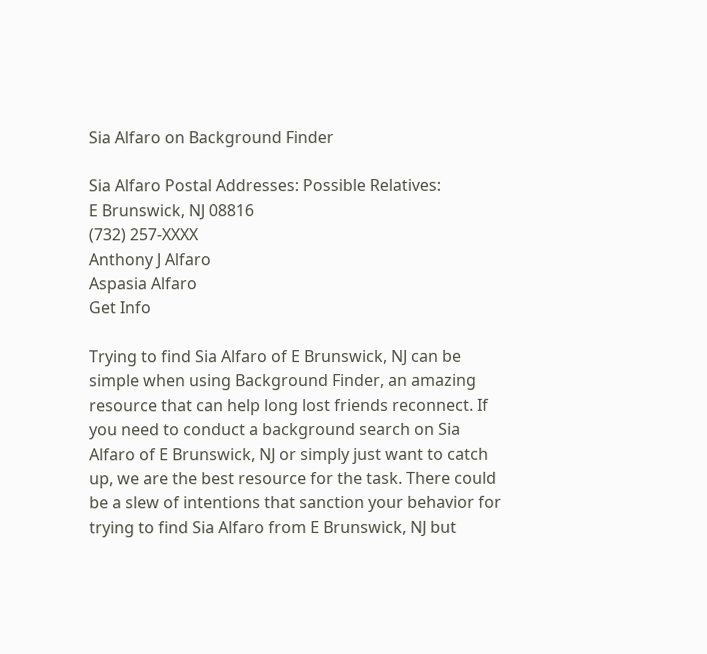Sia Alfaro on Background Finder

Sia Alfaro Postal Addresses: Possible Relatives:
E Brunswick, NJ 08816
(732) 257-XXXX
Anthony J Alfaro
Aspasia Alfaro
Get Info

Trying to find Sia Alfaro of E Brunswick, NJ can be simple when using Background Finder, an amazing resource that can help long lost friends reconnect. If you need to conduct a background search on Sia Alfaro of E Brunswick, NJ or simply just want to catch up, we are the best resource for the task. There could be a slew of intentions that sanction your behavior for trying to find Sia Alfaro from E Brunswick, NJ but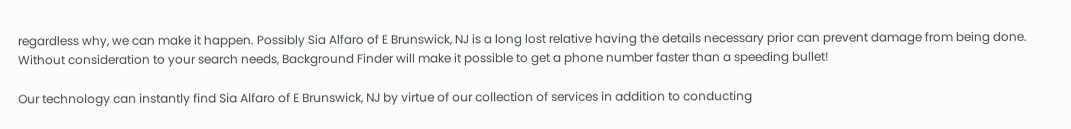regardless why, we can make it happen. Possibly Sia Alfaro of E Brunswick, NJ is a long lost relative having the details necessary prior can prevent damage from being done. Without consideration to your search needs, Background Finder will make it possible to get a phone number faster than a speeding bullet!

Our technology can instantly find Sia Alfaro of E Brunswick, NJ by virtue of our collection of services in addition to conducting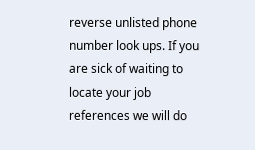reverse unlisted phone number look ups. If you are sick of waiting to locate your job references we will do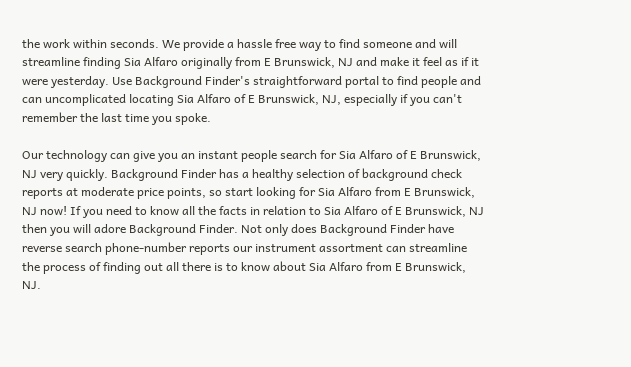the work within seconds. We provide a hassle free way to find someone and will streamline finding Sia Alfaro originally from E Brunswick, NJ and make it feel as if it were yesterday. Use Background Finder's straightforward portal to find people and can uncomplicated locating Sia Alfaro of E Brunswick, NJ, especially if you can't remember the last time you spoke.

Our technology can give you an instant people search for Sia Alfaro of E Brunswick, NJ very quickly. Background Finder has a healthy selection of background check reports at moderate price points, so start looking for Sia Alfaro from E Brunswick, NJ now! If you need to know all the facts in relation to Sia Alfaro of E Brunswick, NJ then you will adore Background Finder. Not only does Background Finder have reverse search phone-number reports our instrument assortment can streamline the process of finding out all there is to know about Sia Alfaro from E Brunswick, NJ.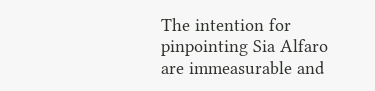The intention for pinpointing Sia Alfaro are immeasurable and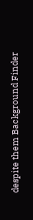despite them Background Finder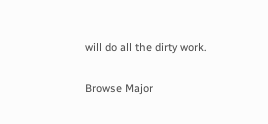will do all the dirty work.

Browse Major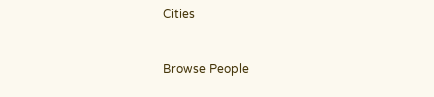Cities


Browse People